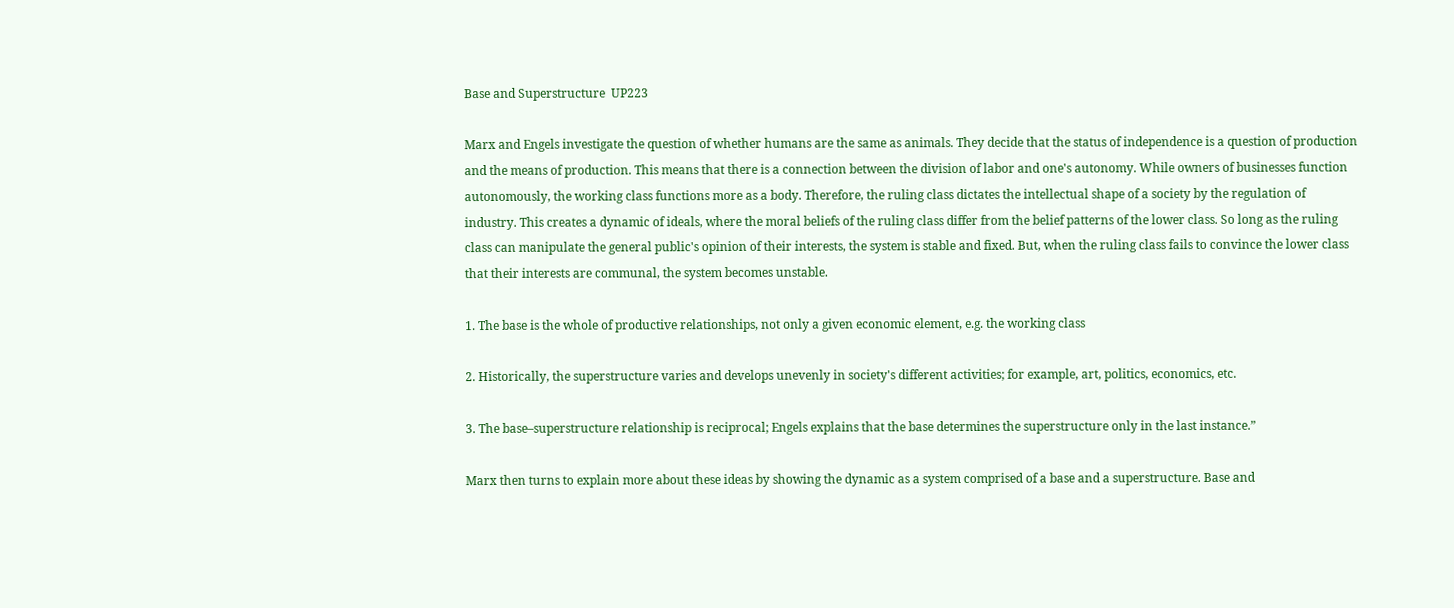Base and Superstructure  UP223

Marx and Engels investigate the question of whether humans are the same as animals. They decide that the status of independence is a question of production and the means of production. This means that there is a connection between the division of labor and one's autonomy. While owners of businesses function autonomously, the working class functions more as a body. Therefore, the ruling class dictates the intellectual shape of a society by the regulation of industry. This creates a dynamic of ideals, where the moral beliefs of the ruling class differ from the belief patterns of the lower class. So long as the ruling class can manipulate the general public's opinion of their interests, the system is stable and fixed. But, when the ruling class fails to convince the lower class that their interests are communal, the system becomes unstable.

1. The base is the whole of productive relationships, not only a given economic element, e.g. the working class

2. Historically, the superstructure varies and develops unevenly in society's different activities; for example, art, politics, economics, etc.

3. The base–superstructure relationship is reciprocal; Engels explains that the base determines the superstructure only in the last instance.”

Marx then turns to explain more about these ideas by showing the dynamic as a system comprised of a base and a superstructure. Base and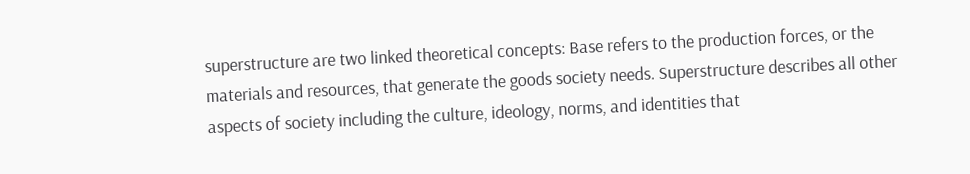superstructure are two linked theoretical concepts: Base refers to the production forces, or the materials and resources, that generate the goods society needs. Superstructure describes all other aspects of society including the culture, ideology, norms, and identities that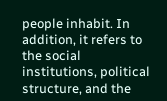people inhabit. In addition, it refers to the social institutions, political structure, and the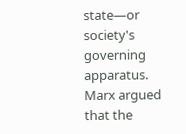state—or society's governing apparatus. Marx argued that the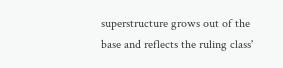superstructure grows out of the base and reflects the ruling class'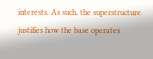interests. As such, the superstructure justifies how the base operates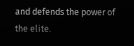and defends the power of the elite.